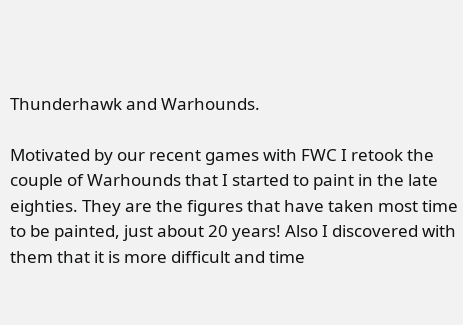Thunderhawk and Warhounds.

Motivated by our recent games with FWC I retook the couple of Warhounds that I started to paint in the late eighties. They are the figures that have taken most time to be painted, just about 20 years! Also I discovered with them that it is more difficult and time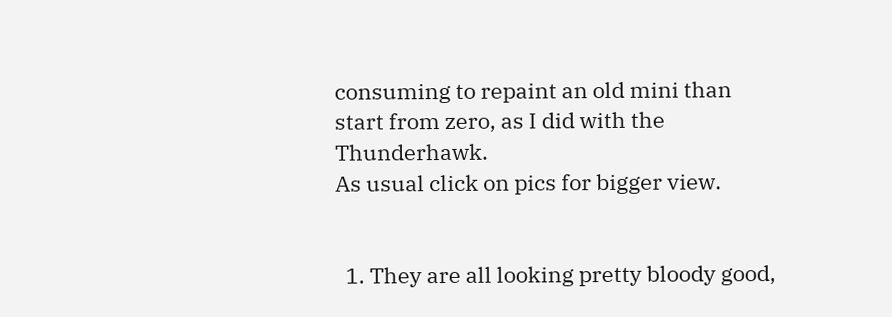consuming to repaint an old mini than start from zero, as I did with the Thunderhawk.
As usual click on pics for bigger view.


  1. They are all looking pretty bloody good,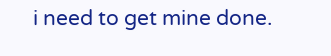i need to get mine done.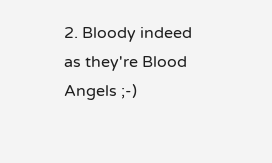2. Bloody indeed as they're Blood Angels ;-)